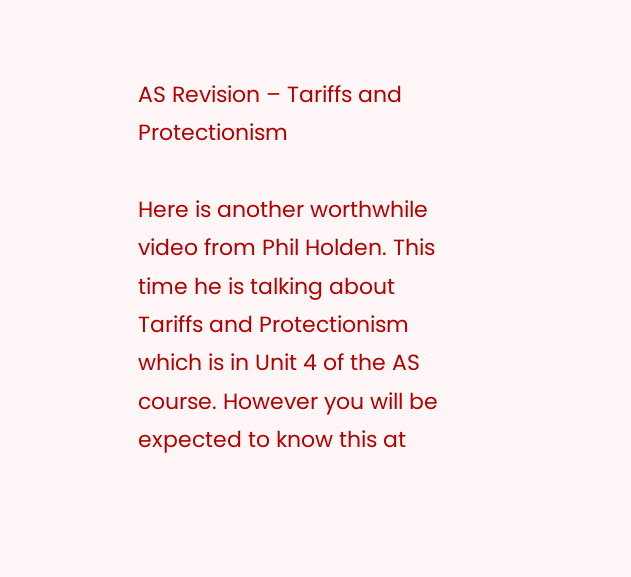AS Revision – Tariffs and Protectionism

Here is another worthwhile video from Phil Holden. This time he is talking about Tariffs and Protectionism which is in Unit 4 of the AS course. However you will be expected to know this at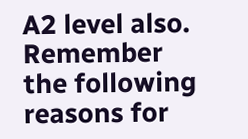A2 level also. Remember the following reasons for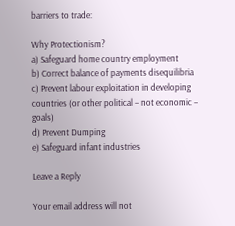barriers to trade:

Why Protectionism?
a) Safeguard home country employment
b) Correct balance of payments disequilibria
c) Prevent labour exploitation in developing countries (or other political – not economic – goals)
d) Prevent Dumping
e) Safeguard infant industries

Leave a Reply

Your email address will not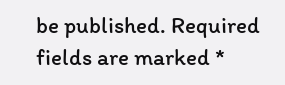be published. Required fields are marked *